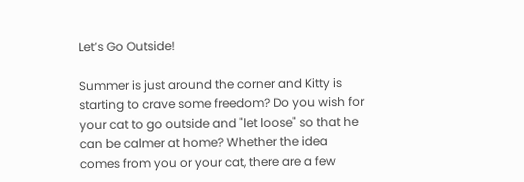Let’s Go Outside!

Summer is just around the corner and Kitty is starting to crave some freedom? Do you wish for your cat to go outside and "let loose" so that he can be calmer at home? Whether the idea comes from you or your cat, there are a few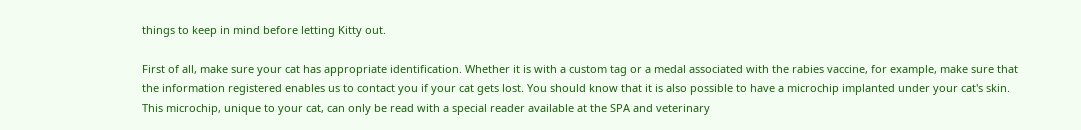things to keep in mind before letting Kitty out.

First of all, make sure your cat has appropriate identification. Whether it is with a custom tag or a medal associated with the rabies vaccine, for example, make sure that the information registered enables us to contact you if your cat gets lost. You should know that it is also possible to have a microchip implanted under your cat's skin. This microchip, unique to your cat, can only be read with a special reader available at the SPA and veterinary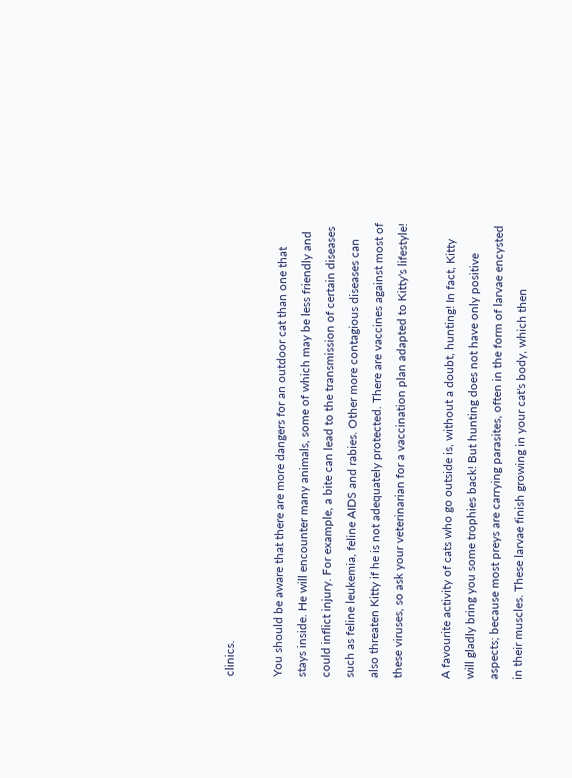clinics.

You should be aware that there are more dangers for an outdoor cat than one that stays inside. He will encounter many animals, some of which may be less friendly and could inflict injury. For example, a bite can lead to the transmission of certain diseases such as feline leukemia, feline AIDS and rabies. Other more contagious diseases can also threaten Kitty if he is not adequately protected. There are vaccines against most of these viruses, so ask your veterinarian for a vaccination plan adapted to Kitty's lifestyle!

A favourite activity of cats who go outside is, without a doubt, hunting! In fact, Kitty will gladly bring you some trophies back! But hunting does not have only positive aspects; because most preys are carrying parasites, often in the form of larvae encysted in their muscles. These larvae finish growing in your cat's body, which then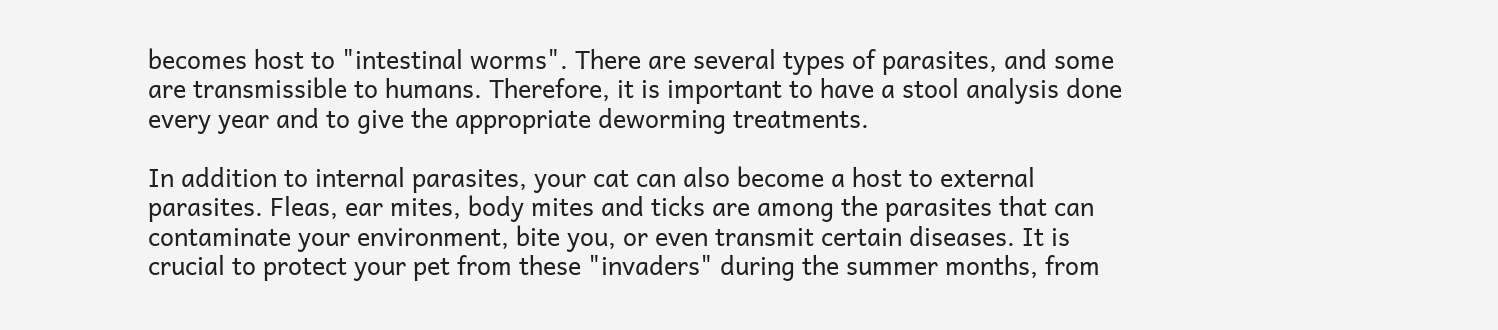becomes host to "intestinal worms". There are several types of parasites, and some are transmissible to humans. Therefore, it is important to have a stool analysis done every year and to give the appropriate deworming treatments.

In addition to internal parasites, your cat can also become a host to external parasites. Fleas, ear mites, body mites and ticks are among the parasites that can contaminate your environment, bite you, or even transmit certain diseases. It is crucial to protect your pet from these "invaders" during the summer months, from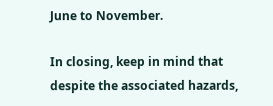June to November.

In closing, keep in mind that despite the associated hazards,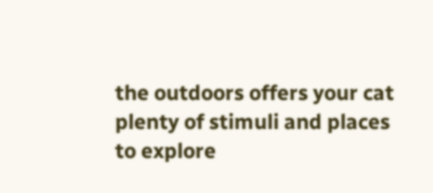the outdoors offers your cat plenty of stimuli and places to explore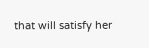that will satisfy her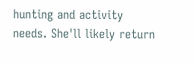hunting and activity needs. She'll likely return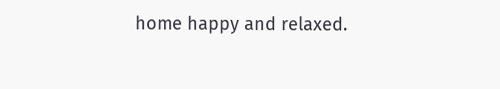home happy and relaxed.